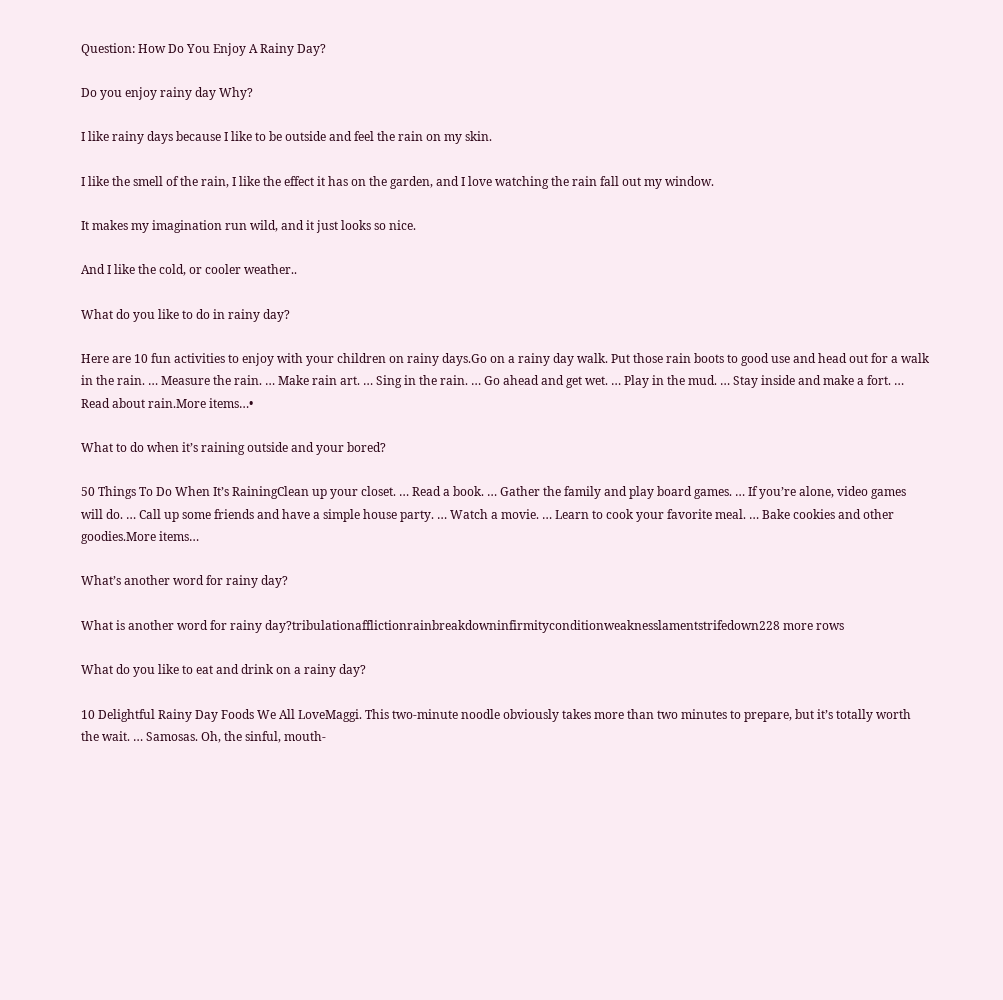Question: How Do You Enjoy A Rainy Day?

Do you enjoy rainy day Why?

I like rainy days because I like to be outside and feel the rain on my skin.

I like the smell of the rain, I like the effect it has on the garden, and I love watching the rain fall out my window.

It makes my imagination run wild, and it just looks so nice.

And I like the cold, or cooler weather..

What do you like to do in rainy day?

Here are 10 fun activities to enjoy with your children on rainy days.Go on a rainy day walk. Put those rain boots to good use and head out for a walk in the rain. … Measure the rain. … Make rain art. … Sing in the rain. … Go ahead and get wet. … Play in the mud. … Stay inside and make a fort. … Read about rain.More items…•

What to do when it’s raining outside and your bored?

50 Things To Do When It’s RainingClean up your closet. … Read a book. … Gather the family and play board games. … If you’re alone, video games will do. … Call up some friends and have a simple house party. … Watch a movie. … Learn to cook your favorite meal. … Bake cookies and other goodies.More items…

What’s another word for rainy day?

What is another word for rainy day?tribulationafflictionrainbreakdowninfirmityconditionweaknesslamentstrifedown228 more rows

What do you like to eat and drink on a rainy day?

10 Delightful Rainy Day Foods We All LoveMaggi. This two-minute noodle obviously takes more than two minutes to prepare, but it’s totally worth the wait. … Samosas. Oh, the sinful, mouth-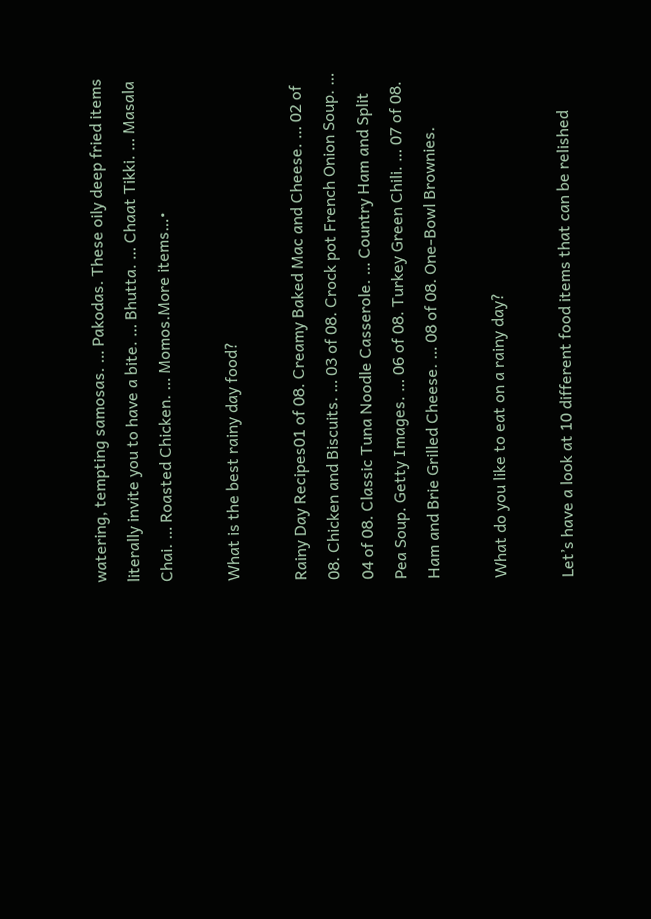watering, tempting samosas. … Pakodas. These oily deep fried items literally invite you to have a bite. … Bhutta. … Chaat Tikki. … Masala Chai. … Roasted Chicken. … Momos.More items…•

What is the best rainy day food?

Rainy Day Recipes01 of 08. Creamy Baked Mac and Cheese. … 02 of 08. Chicken and Biscuits. … 03 of 08. Crock pot French Onion Soup. … 04 of 08. Classic Tuna Noodle Casserole. … Country Ham and Split Pea Soup. Getty Images. … 06 of 08. Turkey Green Chili. … 07 of 08. Ham and Brie Grilled Cheese. … 08 of 08. One-Bowl Brownies.

What do you like to eat on a rainy day?

Let’s have a look at 10 different food items that can be relished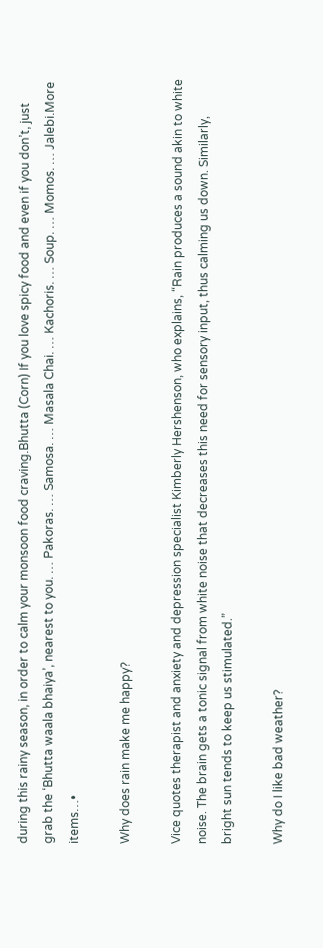during this rainy season, in order to calm your monsoon food craving.Bhutta (Corn) If you love spicy food and even if you don’t, just grab the ‘Bhutta waala bhaiya’, nearest to you. … Pakoras. … Samosa. … Masala Chai. … Kachoris. … Soup. … Momos. … Jalebi.More items…•

Why does rain make me happy?

Vice quotes therapist and anxiety and depression specialist Kimberly Hershenson, who explains, “Rain produces a sound akin to white noise. The brain gets a tonic signal from white noise that decreases this need for sensory input, thus calming us down. Similarly, bright sun tends to keep us stimulated.”

Why do I like bad weather?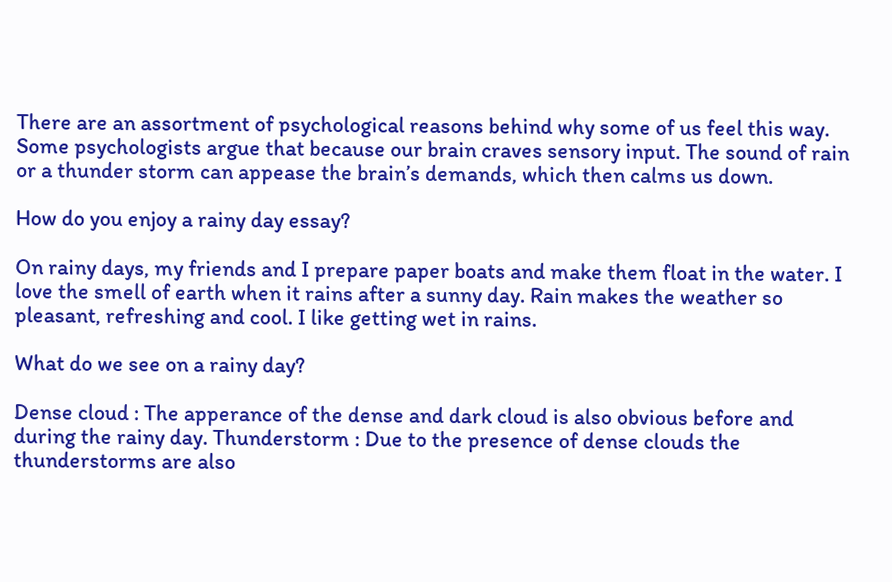There are an assortment of psychological reasons behind why some of us feel this way. Some psychologists argue that because our brain craves sensory input. The sound of rain or a thunder storm can appease the brain’s demands, which then calms us down.

How do you enjoy a rainy day essay?

On rainy days, my friends and I prepare paper boats and make them float in the water. I love the smell of earth when it rains after a sunny day. Rain makes the weather so pleasant, refreshing and cool. I like getting wet in rains.

What do we see on a rainy day?

Dense cloud : The apperance of the dense and dark cloud is also obvious before and during the rainy day. Thunderstorm : Due to the presence of dense clouds the thunderstorms are also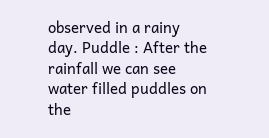observed in a rainy day. Puddle : After the rainfall we can see water filled puddles on the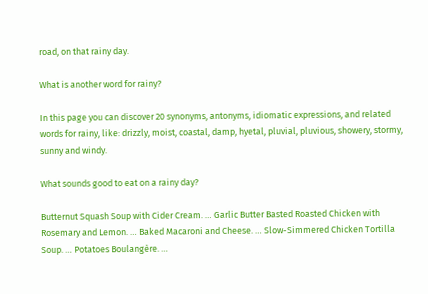road, on that rainy day.

What is another word for rainy?

In this page you can discover 20 synonyms, antonyms, idiomatic expressions, and related words for rainy, like: drizzly, moist, coastal, damp, hyetal, pluvial, pluvious, showery, stormy, sunny and windy.

What sounds good to eat on a rainy day?

Butternut Squash Soup with Cider Cream. … Garlic Butter Basted Roasted Chicken with Rosemary and Lemon. … Baked Macaroni and Cheese. … Slow-Simmered Chicken Tortilla Soup. … Potatoes Boulangère. …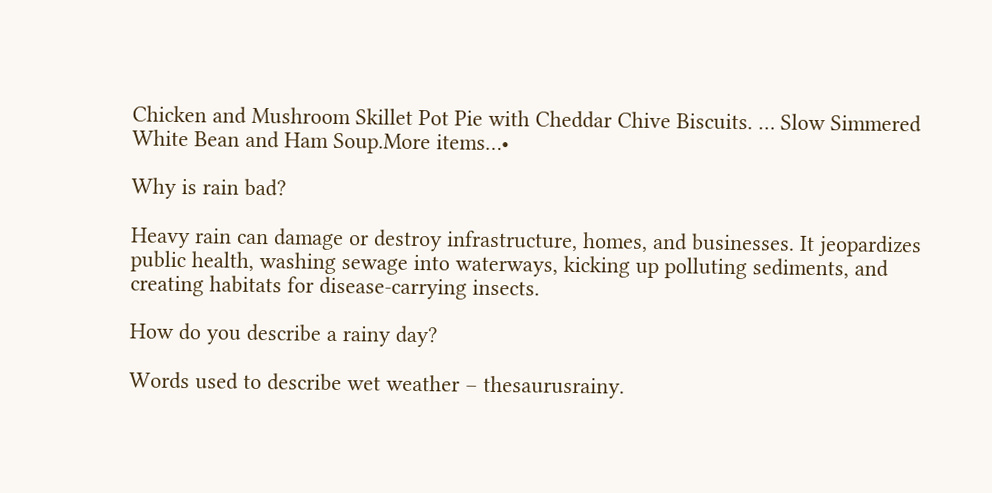Chicken and Mushroom Skillet Pot Pie with Cheddar Chive Biscuits. … Slow Simmered White Bean and Ham Soup.More items…•

Why is rain bad?

Heavy rain can damage or destroy infrastructure, homes, and businesses. It jeopardizes public health, washing sewage into waterways, kicking up polluting sediments, and creating habitats for disease-carrying insects.

How do you describe a rainy day?

Words used to describe wet weather – thesaurusrainy.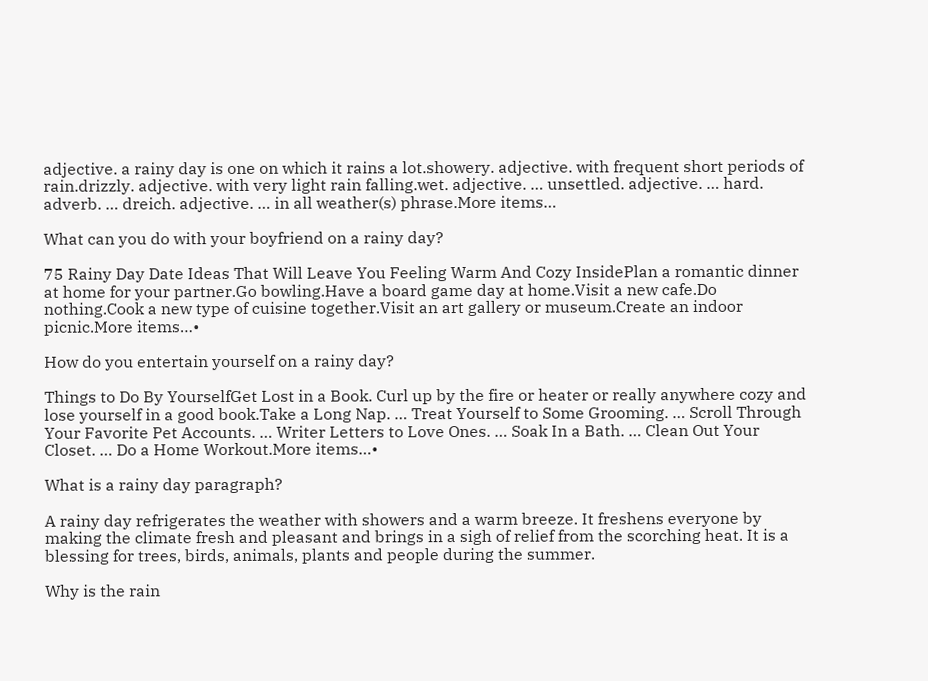adjective. a rainy day is one on which it rains a lot.showery. adjective. with frequent short periods of rain.drizzly. adjective. with very light rain falling.wet. adjective. … unsettled. adjective. … hard. adverb. … dreich. adjective. … in all weather(s) phrase.More items…

What can you do with your boyfriend on a rainy day?

75 Rainy Day Date Ideas That Will Leave You Feeling Warm And Cozy InsidePlan a romantic dinner at home for your partner.Go bowling.Have a board game day at home.Visit a new cafe.Do nothing.Cook a new type of cuisine together.Visit an art gallery or museum.Create an indoor picnic.More items…•

How do you entertain yourself on a rainy day?

Things to Do By YourselfGet Lost in a Book. Curl up by the fire or heater or really anywhere cozy and lose yourself in a good book.Take a Long Nap. … Treat Yourself to Some Grooming. … Scroll Through Your Favorite Pet Accounts. … Writer Letters to Love Ones. … Soak In a Bath. … Clean Out Your Closet. … Do a Home Workout.More items…•

What is a rainy day paragraph?

A rainy day refrigerates the weather with showers and a warm breeze. It freshens everyone by making the climate fresh and pleasant and brings in a sigh of relief from the scorching heat. It is a blessing for trees, birds, animals, plants and people during the summer.

Why is the rain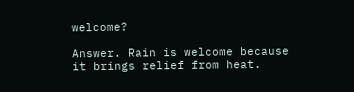welcome?

Answer. Rain is welcome because it brings relief from heat.